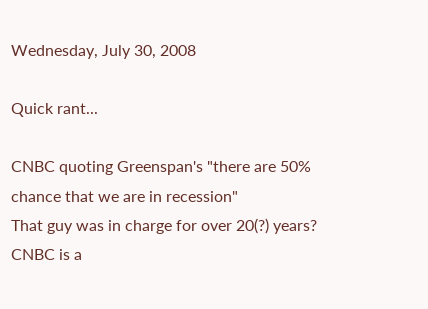Wednesday, July 30, 2008

Quick rant...

CNBC quoting Greenspan's "there are 50% chance that we are in recession"
That guy was in charge for over 20(?) years?
CNBC is a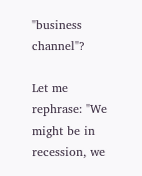"business channel"?

Let me rephrase: "We might be in recession, we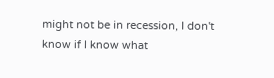might not be in recession, I don't know if I know what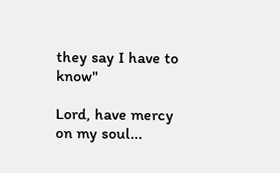they say I have to know"

Lord, have mercy on my soul...